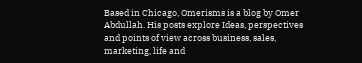Based in Chicago, Omerisms is a blog by Omer Abdullah. His posts explore Ideas, perspectives and points of view across business, sales, marketing, life and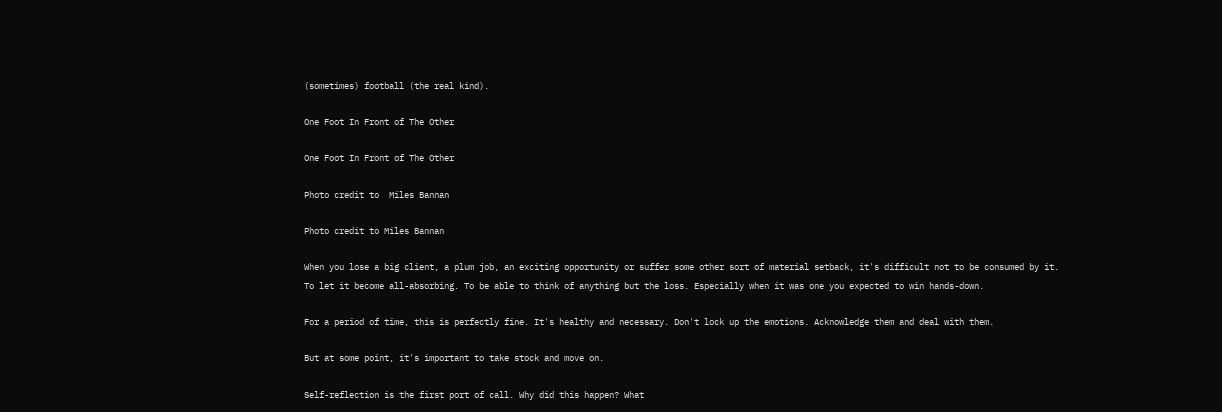(sometimes) football (the real kind).

One Foot In Front of The Other

One Foot In Front of The Other

Photo credit to  Miles Bannan

Photo credit to Miles Bannan

When you lose a big client, a plum job, an exciting opportunity or suffer some other sort of material setback, it's difficult not to be consumed by it.  To let it become all-absorbing. To be able to think of anything but the loss. Especially when it was one you expected to win hands-down.

For a period of time, this is perfectly fine. It's healthy and necessary. Don't lock up the emotions. Acknowledge them and deal with them.

But at some point, it's important to take stock and move on.

Self-reflection is the first port of call. Why did this happen? What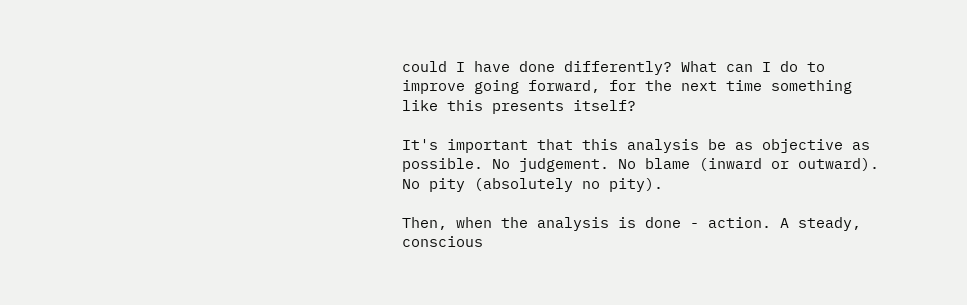could I have done differently? What can I do to improve going forward, for the next time something like this presents itself?

It's important that this analysis be as objective as possible. No judgement. No blame (inward or outward). No pity (absolutely no pity).

Then, when the analysis is done - action. A steady, conscious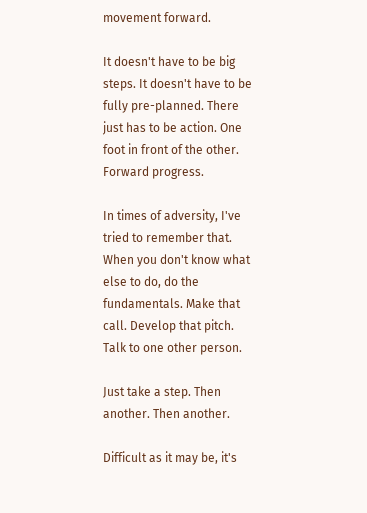movement forward.

It doesn't have to be big steps. It doesn't have to be fully pre-planned. There just has to be action. One foot in front of the other. Forward progress.

In times of adversity, I've tried to remember that. When you don't know what else to do, do the fundamentals. Make that call. Develop that pitch. Talk to one other person.

Just take a step. Then another. Then another.

Difficult as it may be, it's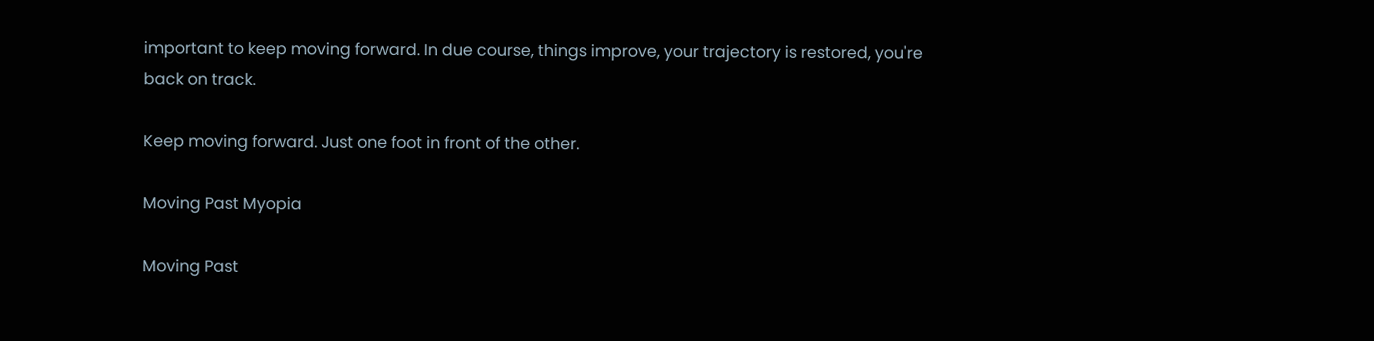important to keep moving forward. In due course, things improve, your trajectory is restored, you're back on track.

Keep moving forward. Just one foot in front of the other.

Moving Past Myopia

Moving Past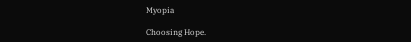Myopia

Choosing Hope.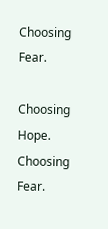Choosing Fear.

Choosing Hope. Choosing Fear.